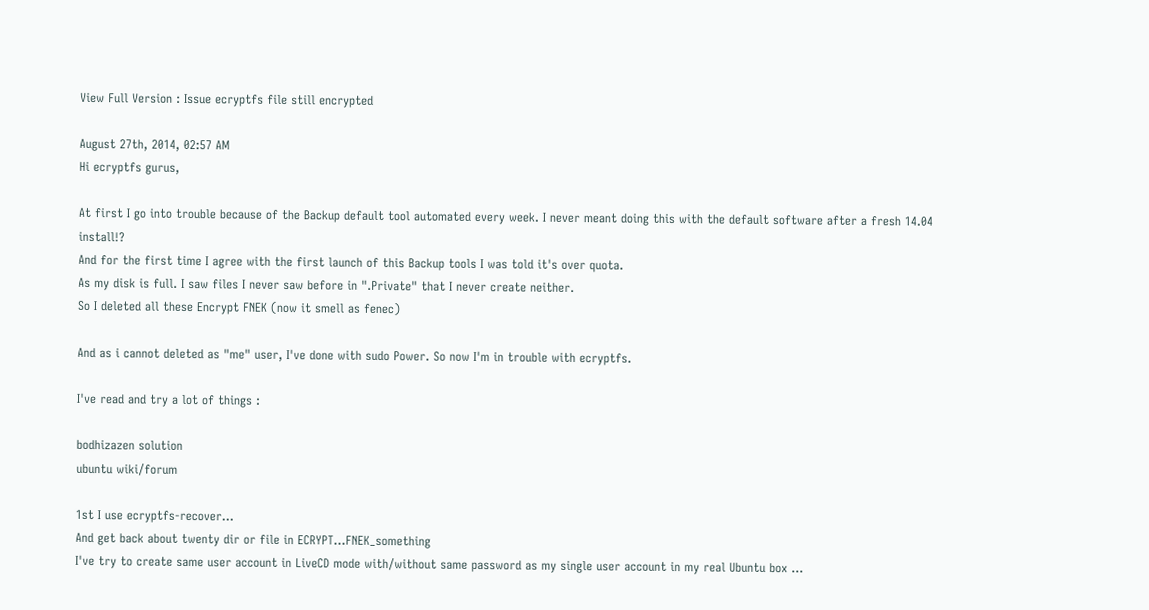View Full Version : Issue ecryptfs file still encrypted

August 27th, 2014, 02:57 AM
Hi ecryptfs gurus,

At first I go into trouble because of the Backup default tool automated every week. I never meant doing this with the default software after a fresh 14.04 install!?
And for the first time I agree with the first launch of this Backup tools I was told it's over quota.
As my disk is full. I saw files I never saw before in ".Private" that I never create neither.
So I deleted all these Encrypt FNEK (now it smell as fenec)

And as i cannot deleted as "me" user, I've done with sudo Power. So now I'm in trouble with ecryptfs.

I've read and try a lot of things :

bodhizazen solution
ubuntu wiki/forum

1st I use ecryptfs-recover...
And get back about twenty dir or file in ECRYPT...FNEK_something
I've try to create same user account in LiveCD mode with/without same password as my single user account in my real Ubuntu box ...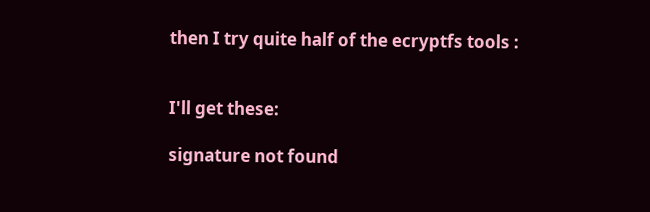then I try quite half of the ecryptfs tools :


I'll get these:

signature not found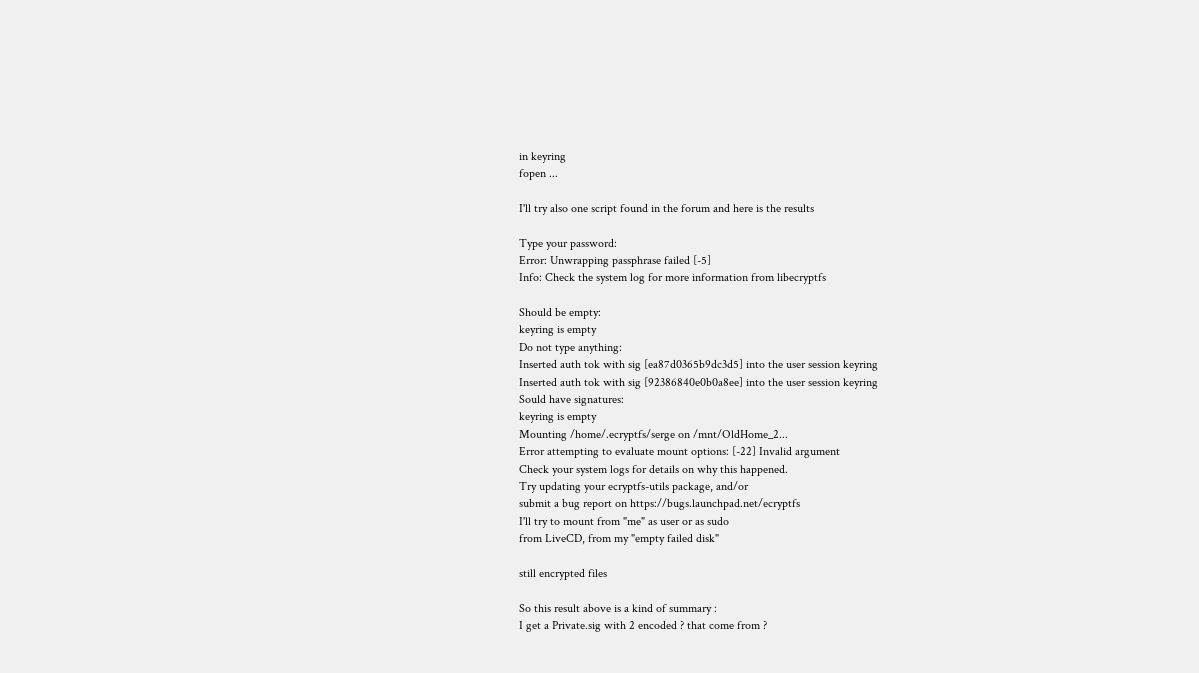in keyring
fopen ...

I'll try also one script found in the forum and here is the results

Type your password:
Error: Unwrapping passphrase failed [-5]
Info: Check the system log for more information from libecryptfs

Should be empty:
keyring is empty
Do not type anything:
Inserted auth tok with sig [ea87d0365b9dc3d5] into the user session keyring
Inserted auth tok with sig [92386840e0b0a8ee] into the user session keyring
Sould have signatures:
keyring is empty
Mounting /home/.ecryptfs/serge on /mnt/OldHome_2...
Error attempting to evaluate mount options: [-22] Invalid argument
Check your system logs for details on why this happened.
Try updating your ecryptfs-utils package, and/or
submit a bug report on https://bugs.launchpad.net/ecryptfs
I'll try to mount from "me" as user or as sudo
from LiveCD, from my "empty failed disk"

still encrypted files

So this result above is a kind of summary :
I get a Private.sig with 2 encoded ? that come from ?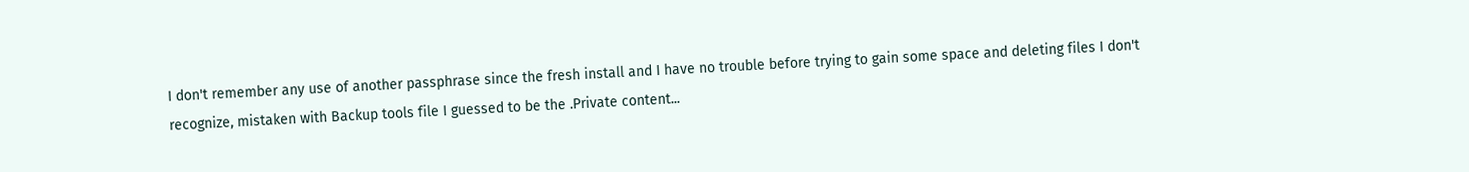I don't remember any use of another passphrase since the fresh install and I have no trouble before trying to gain some space and deleting files I don't recognize, mistaken with Backup tools file I guessed to be the .Private content...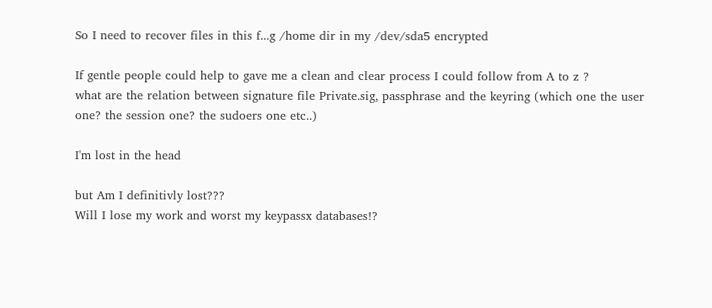So I need to recover files in this f...g /home dir in my /dev/sda5 encrypted

If gentle people could help to gave me a clean and clear process I could follow from A to z ?
what are the relation between signature file Private.sig, passphrase and the keyring (which one the user one? the session one? the sudoers one etc..)

I'm lost in the head

but Am I definitivly lost???
Will I lose my work and worst my keypassx databases!?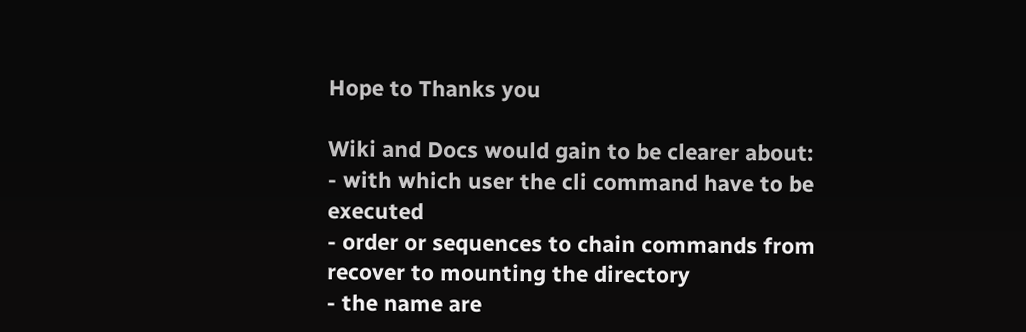Hope to Thanks you

Wiki and Docs would gain to be clearer about:
- with which user the cli command have to be executed
- order or sequences to chain commands from recover to mounting the directory
- the name are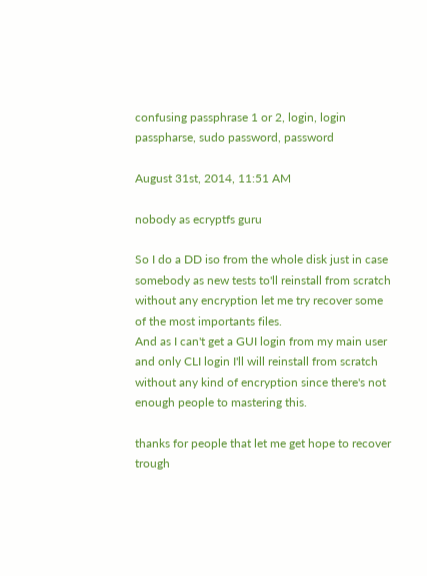confusing passphrase 1 or 2, login, login passpharse, sudo password, password

August 31st, 2014, 11:51 AM

nobody as ecryptfs guru

So I do a DD iso from the whole disk just in case somebody as new tests to'll reinstall from scratch without any encryption let me try recover some of the most importants files.
And as I can't get a GUI login from my main user and only CLI login I'll will reinstall from scratch without any kind of encryption since there's not enough people to mastering this.

thanks for people that let me get hope to recover trough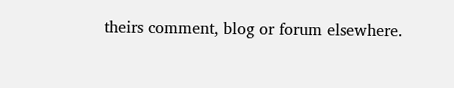theirs comment, blog or forum elsewhere.